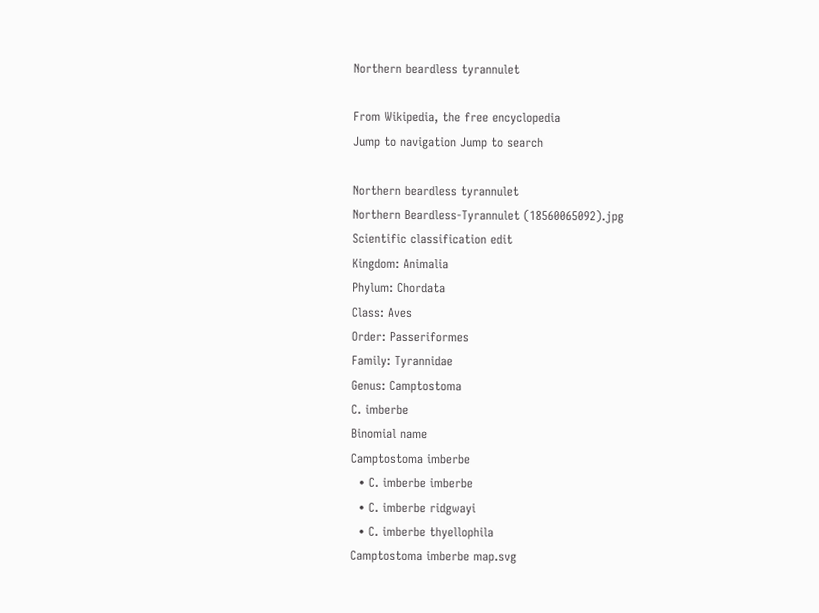Northern beardless tyrannulet

From Wikipedia, the free encyclopedia
Jump to navigation Jump to search

Northern beardless tyrannulet
Northern Beardless-Tyrannulet (18560065092).jpg
Scientific classification edit
Kingdom: Animalia
Phylum: Chordata
Class: Aves
Order: Passeriformes
Family: Tyrannidae
Genus: Camptostoma
C. imberbe
Binomial name
Camptostoma imberbe
  • C. imberbe imberbe
  • C. imberbe ridgwayi
  • C. imberbe thyellophila
Camptostoma imberbe map.svg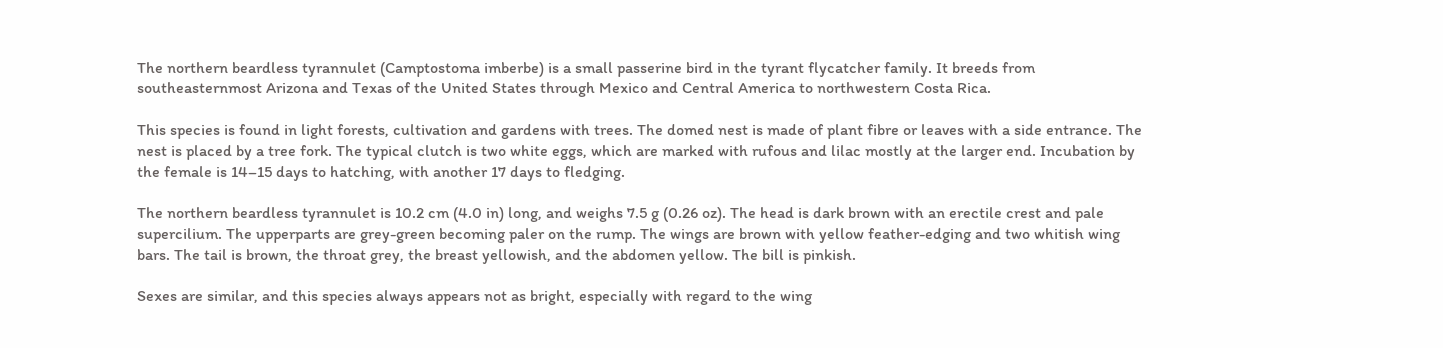The northern beardless tyrannulet (Camptostoma imberbe) is a small passerine bird in the tyrant flycatcher family. It breeds from southeasternmost Arizona and Texas of the United States through Mexico and Central America to northwestern Costa Rica.

This species is found in light forests, cultivation and gardens with trees. The domed nest is made of plant fibre or leaves with a side entrance. The nest is placed by a tree fork. The typical clutch is two white eggs, which are marked with rufous and lilac mostly at the larger end. Incubation by the female is 14–15 days to hatching, with another 17 days to fledging.

The northern beardless tyrannulet is 10.2 cm (4.0 in) long, and weighs 7.5 g (0.26 oz). The head is dark brown with an erectile crest and pale supercilium. The upperparts are grey-green becoming paler on the rump. The wings are brown with yellow feather-edging and two whitish wing bars. The tail is brown, the throat grey, the breast yellowish, and the abdomen yellow. The bill is pinkish.

Sexes are similar, and this species always appears not as bright, especially with regard to the wing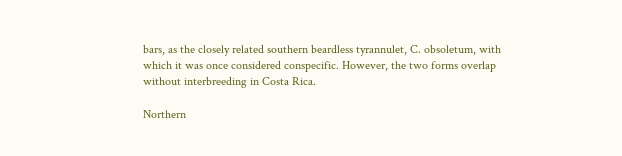bars, as the closely related southern beardless tyrannulet, C. obsoletum, with which it was once considered conspecific. However, the two forms overlap without interbreeding in Costa Rica.

Northern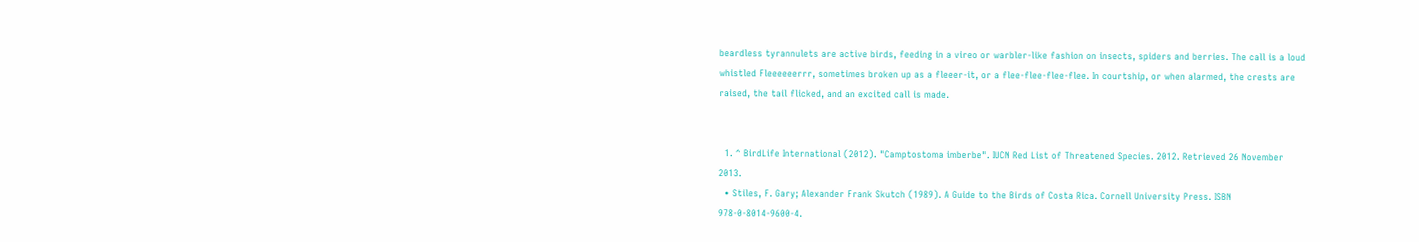beardless tyrannulets are active birds, feeding in a vireo or warbler-like fashion on insects, spiders and berries. The call is a loud whistled Fleeeeeerrr, sometimes broken up as a fleeer-it, or a flee-flee-flee-flee. In courtship, or when alarmed, the crests are raised, the tail flicked, and an excited call is made.


  1. ^ BirdLife International (2012). "Camptostoma imberbe". IUCN Red List of Threatened Species. 2012. Retrieved 26 November 2013.
  • Stiles, F. Gary; Alexander Frank Skutch (1989). A Guide to the Birds of Costa Rica. Cornell University Press. ISBN 978-0-8014-9600-4.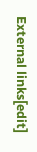External links[edit]